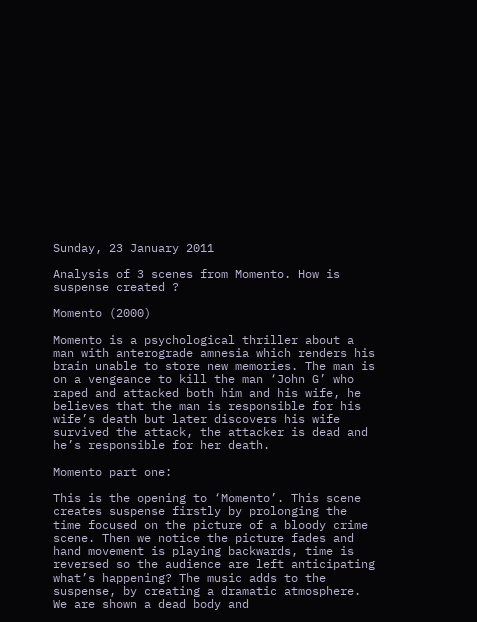Sunday, 23 January 2011

Analysis of 3 scenes from Momento. How is suspense created ?

Momento (2000)

Momento is a psychological thriller about a man with anterograde amnesia which renders his brain unable to store new memories. The man is on a vengeance to kill the man ‘John G’ who raped and attacked both him and his wife, he believes that the man is responsible for his wife’s death but later discovers his wife survived the attack, the attacker is dead and he’s responsible for her death.

Momento part one:

This is the opening to ‘Momento’. This scene creates suspense firstly by prolonging the time focused on the picture of a bloody crime scene. Then we notice the picture fades and hand movement is playing backwards, time is reversed so the audience are left anticipating what’s happening? The music adds to the suspense, by creating a dramatic atmosphere.  We are shown a dead body and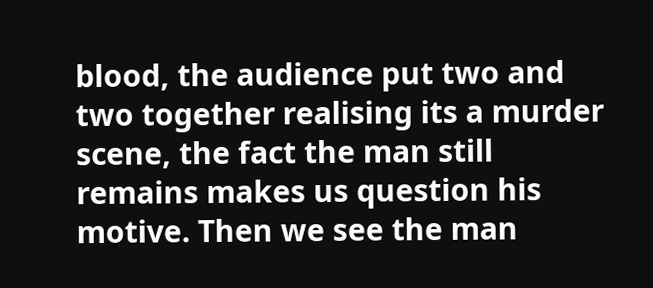blood, the audience put two and two together realising its a murder scene, the fact the man still remains makes us question his motive. Then we see the man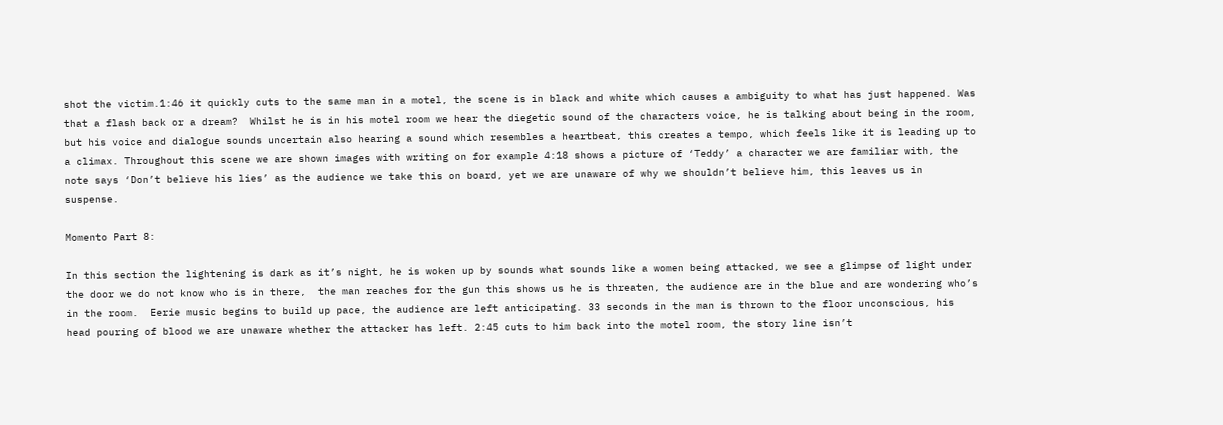shot the victim.1:46 it quickly cuts to the same man in a motel, the scene is in black and white which causes a ambiguity to what has just happened. Was that a flash back or a dream?  Whilst he is in his motel room we hear the diegetic sound of the characters voice, he is talking about being in the room, but his voice and dialogue sounds uncertain also hearing a sound which resembles a heartbeat, this creates a tempo, which feels like it is leading up to a climax. Throughout this scene we are shown images with writing on for example 4:18 shows a picture of ‘Teddy’ a character we are familiar with, the note says ‘Don’t believe his lies’ as the audience we take this on board, yet we are unaware of why we shouldn’t believe him, this leaves us in suspense.

Momento Part 8:

In this section the lightening is dark as it’s night, he is woken up by sounds what sounds like a women being attacked, we see a glimpse of light under the door we do not know who is in there,  the man reaches for the gun this shows us he is threaten, the audience are in the blue and are wondering who’s in the room.  Eerie music begins to build up pace, the audience are left anticipating. 33 seconds in the man is thrown to the floor unconscious, his head pouring of blood we are unaware whether the attacker has left. 2:45 cuts to him back into the motel room, the story line isn’t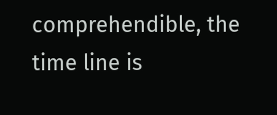comprehendible, the time line is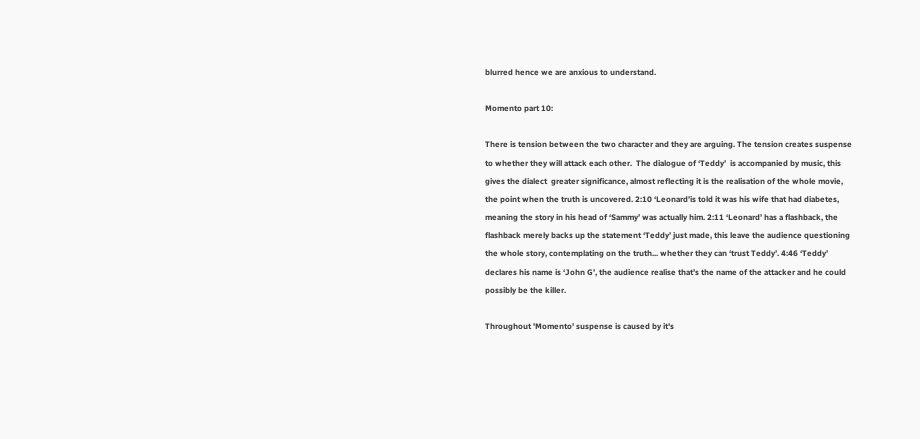blurred hence we are anxious to understand.

Momento part 10:

There is tension between the two character and they are arguing. The tension creates suspense to whether they will attack each other.  The dialogue of ‘Teddy’  is accompanied by music, this gives the dialect  greater significance, almost reflecting it is the realisation of the whole movie, the point when the truth is uncovered. 2:10 ‘Leonard’is told it was his wife that had diabetes, meaning the story in his head of ‘Sammy’ was actually him. 2:11 ‘Leonard’ has a flashback, the flashback merely backs up the statement ‘Teddy’ just made, this leave the audience questioning the whole story, contemplating on the truth... whether they can ‘trust Teddy’. 4:46 ‘Teddy’ declares his name is ‘John G’, the audience realise that’s the name of the attacker and he could possibly be the killer.

Throughout 'Momento' suspense is caused by it's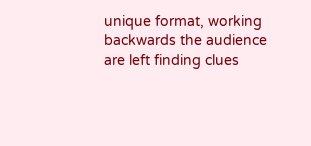unique format, working backwards the audience are left finding clues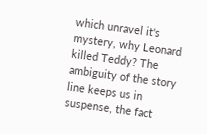which unravel it's mystery, why Leonard killed Teddy? The ambiguity of the story line keeps us in suspense, the fact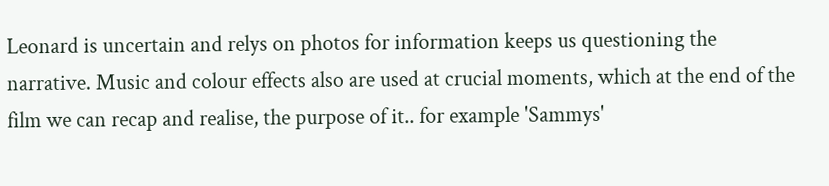Leonard is uncertain and relys on photos for information keeps us questioning the narrative. Music and colour effects also are used at crucial moments, which at the end of the film we can recap and realise, the purpose of it.. for example 'Sammys'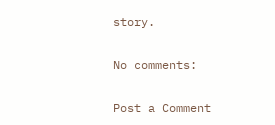story.

No comments:

Post a Comment